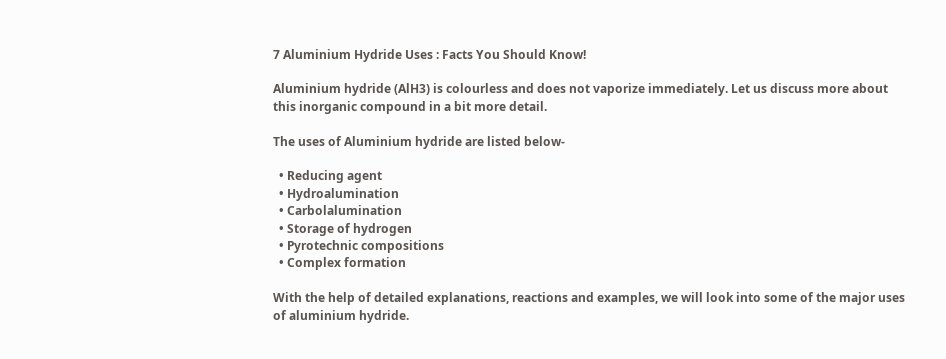7 Aluminium Hydride Uses : Facts You Should Know!

Aluminium hydride (AlH3) is colourless and does not vaporize immediately. Let us discuss more about this inorganic compound in a bit more detail.

The uses of Aluminium hydride are listed below-

  • Reducing agent
  • Hydroalumination
  • Carbolalumination
  • Storage of hydrogen
  • Pyrotechnic compositions
  • Complex formation

With the help of detailed explanations, reactions and examples, we will look into some of the major uses of aluminium hydride.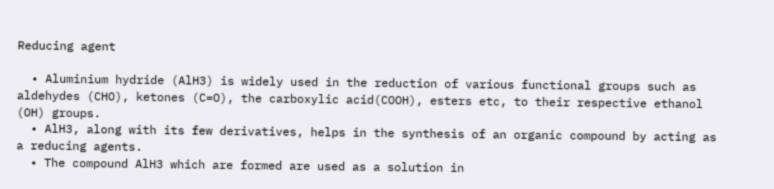Reducing agent

  • Aluminium hydride (AlH3) is widely used in the reduction of various functional groups such as aldehydes (CHO), ketones (C=O), the carboxylic acid(COOH), esters etc, to their respective ethanol (OH) groups.
  • AlH3, along with its few derivatives, helps in the synthesis of an organic compound by acting as a reducing agents.
  • The compound AlH3 which are formed are used as a solution in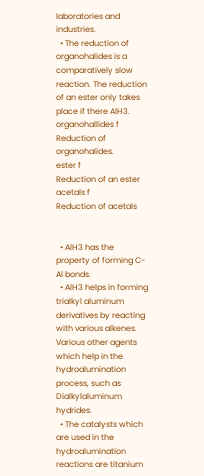laboratories and industries.
  • The reduction of organohalides is a comparatively slow reaction. The reduction of an ester only takes place if there AlH3.
organohallides f
Reduction of organohalides.
ester f
Reduction of an ester
acetals f
Reduction of acetals


  • AlH3 has the property of forming C-Al bonds.
  • AlH3 helps in forming trialkyl aluminum derivatives by reacting with various alkenes. Various other agents which help in the hydroalumination process, such as Dialkylaluminum hydrides.
  • The catalysts which are used in the hydroalumination reactions are titanium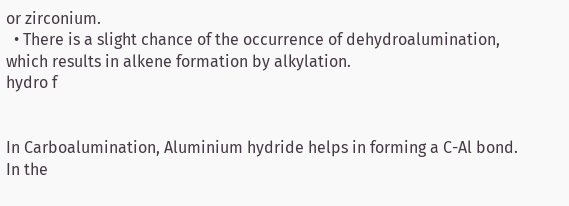or zirconium.
  • There is a slight chance of the occurrence of dehydroalumination, which results in alkene formation by alkylation.
hydro f


In Carboalumination, Aluminium hydride helps in forming a C-Al bond. In the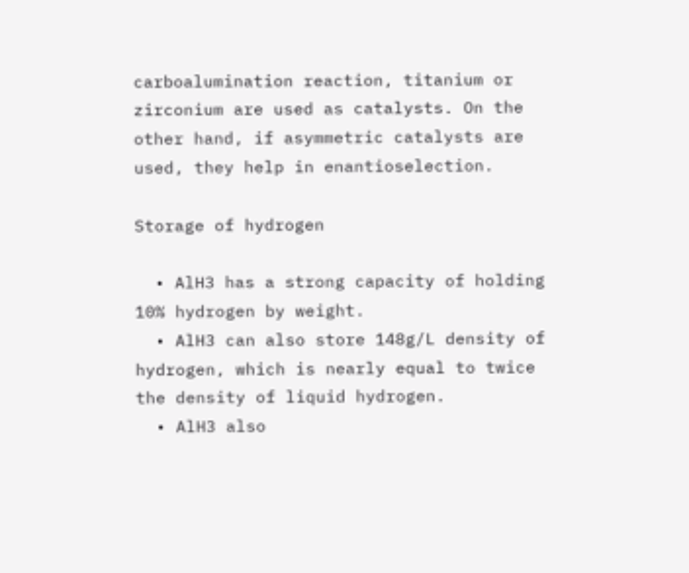carboalumination reaction, titanium or zirconium are used as catalysts. On the other hand, if asymmetric catalysts are used, they help in enantioselection.

Storage of hydrogen

  • AlH3 has a strong capacity of holding 10% hydrogen by weight.
  • AlH3 can also store 148g/L density of hydrogen, which is nearly equal to twice the density of liquid hydrogen.
  • AlH3 also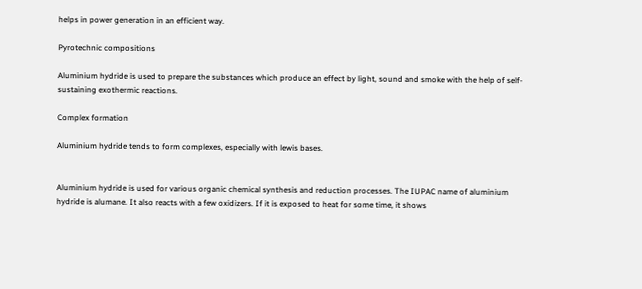helps in power generation in an efficient way.

Pyrotechnic compositions

Aluminium hydride is used to prepare the substances which produce an effect by light, sound and smoke with the help of self-sustaining exothermic reactions.

Complex formation

Aluminium hydride tends to form complexes, especially with lewis bases.


Aluminium hydride is used for various organic chemical synthesis and reduction processes. The IUPAC name of aluminium hydride is alumane. It also reacts with a few oxidizers. If it is exposed to heat for some time, it shows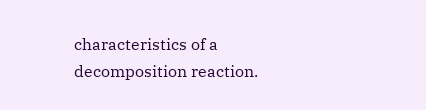characteristics of a decomposition reaction.